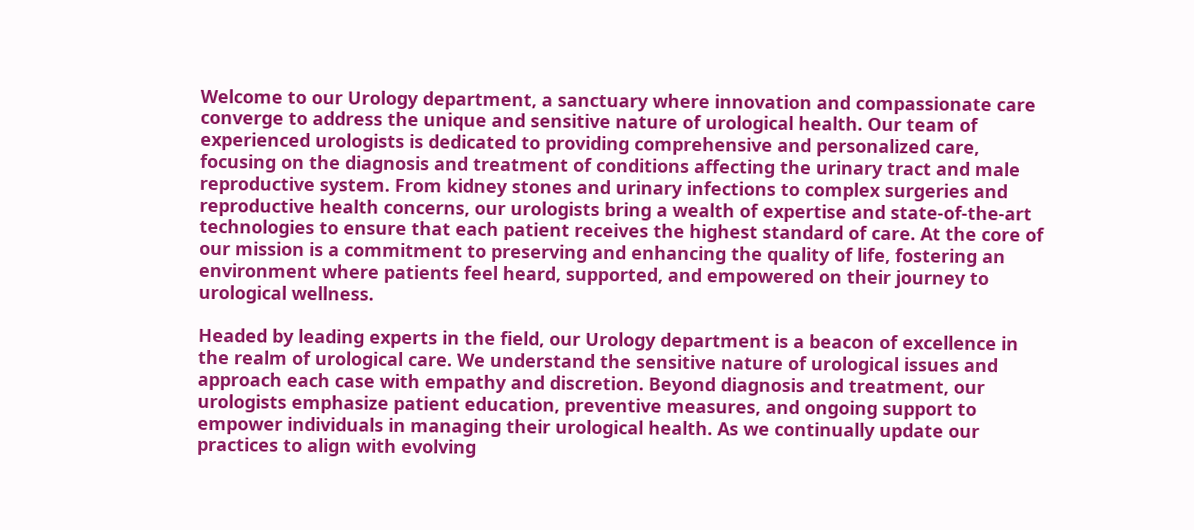Welcome to our Urology department, a sanctuary where innovation and compassionate care converge to address the unique and sensitive nature of urological health. Our team of experienced urologists is dedicated to providing comprehensive and personalized care, focusing on the diagnosis and treatment of conditions affecting the urinary tract and male reproductive system. From kidney stones and urinary infections to complex surgeries and reproductive health concerns, our urologists bring a wealth of expertise and state-of-the-art technologies to ensure that each patient receives the highest standard of care. At the core of our mission is a commitment to preserving and enhancing the quality of life, fostering an environment where patients feel heard, supported, and empowered on their journey to urological wellness.

Headed by leading experts in the field, our Urology department is a beacon of excellence in the realm of urological care. We understand the sensitive nature of urological issues and approach each case with empathy and discretion. Beyond diagnosis and treatment, our urologists emphasize patient education, preventive measures, and ongoing support to empower individuals in managing their urological health. As we continually update our practices to align with evolving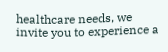healthcare needs, we invite you to experience a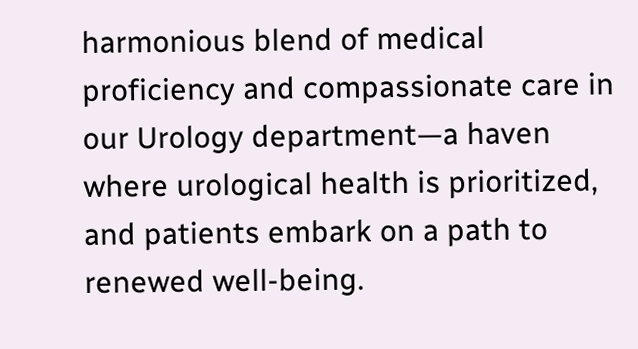harmonious blend of medical proficiency and compassionate care in our Urology department—a haven where urological health is prioritized, and patients embark on a path to renewed well-being.